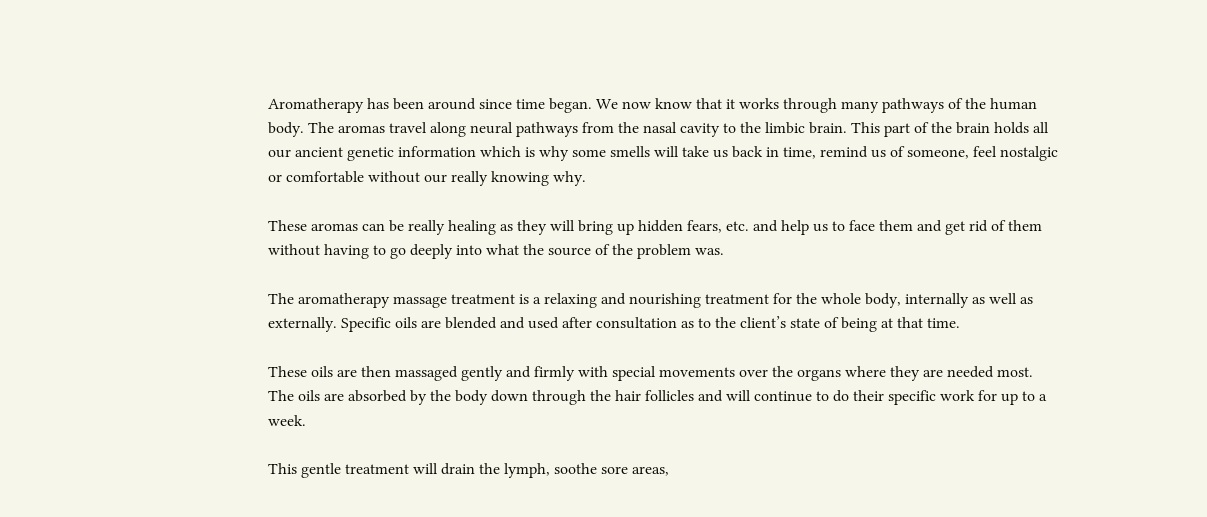Aromatherapy has been around since time began. We now know that it works through many pathways of the human body. The aromas travel along neural pathways from the nasal cavity to the limbic brain. This part of the brain holds all our ancient genetic information which is why some smells will take us back in time, remind us of someone, feel nostalgic or comfortable without our really knowing why.

These aromas can be really healing as they will bring up hidden fears, etc. and help us to face them and get rid of them without having to go deeply into what the source of the problem was.

The aromatherapy massage treatment is a relaxing and nourishing treatment for the whole body, internally as well as externally. Specific oils are blended and used after consultation as to the client’s state of being at that time.

These oils are then massaged gently and firmly with special movements over the organs where they are needed most. The oils are absorbed by the body down through the hair follicles and will continue to do their specific work for up to a week.

This gentle treatment will drain the lymph, soothe sore areas,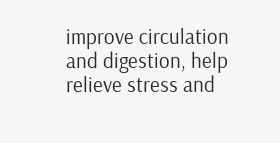improve circulation and digestion, help relieve stress and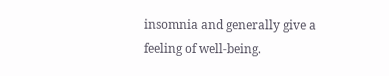insomnia and generally give a feeling of well-being.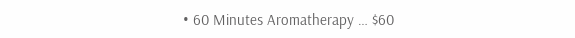• 60 Minutes Aromatherapy … $60